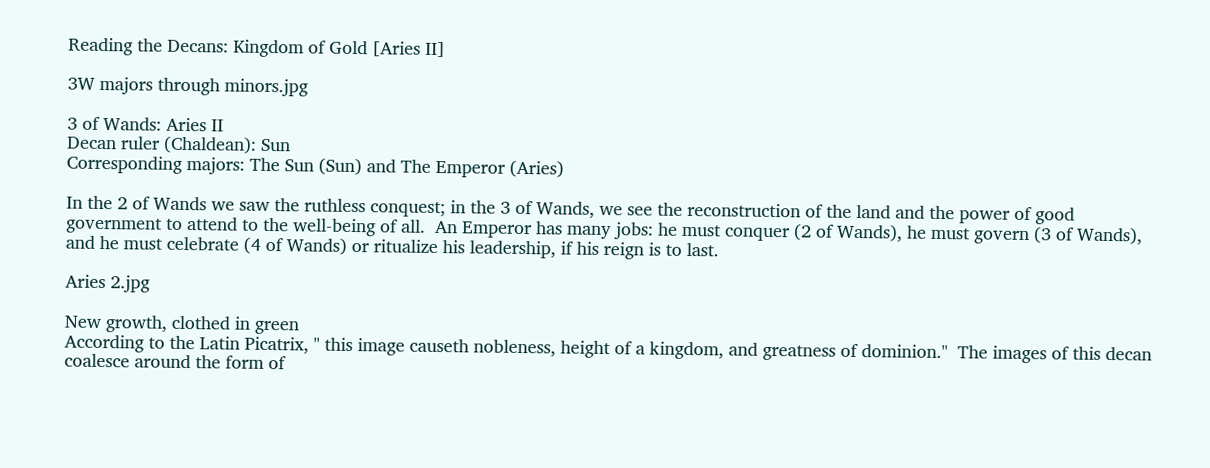Reading the Decans: Kingdom of Gold [Aries II]

3W majors through minors.jpg

3 of Wands: Aries II
Decan ruler (Chaldean): Sun
Corresponding majors: The Sun (Sun) and The Emperor (Aries)

In the 2 of Wands we saw the ruthless conquest; in the 3 of Wands, we see the reconstruction of the land and the power of good government to attend to the well-being of all.  An Emperor has many jobs: he must conquer (2 of Wands), he must govern (3 of Wands), and he must celebrate (4 of Wands) or ritualize his leadership, if his reign is to last.

Aries 2.jpg

New growth, clothed in green
According to the Latin Picatrix, " this image causeth nobleness, height of a kingdom, and greatness of dominion."  The images of this decan coalesce around the form of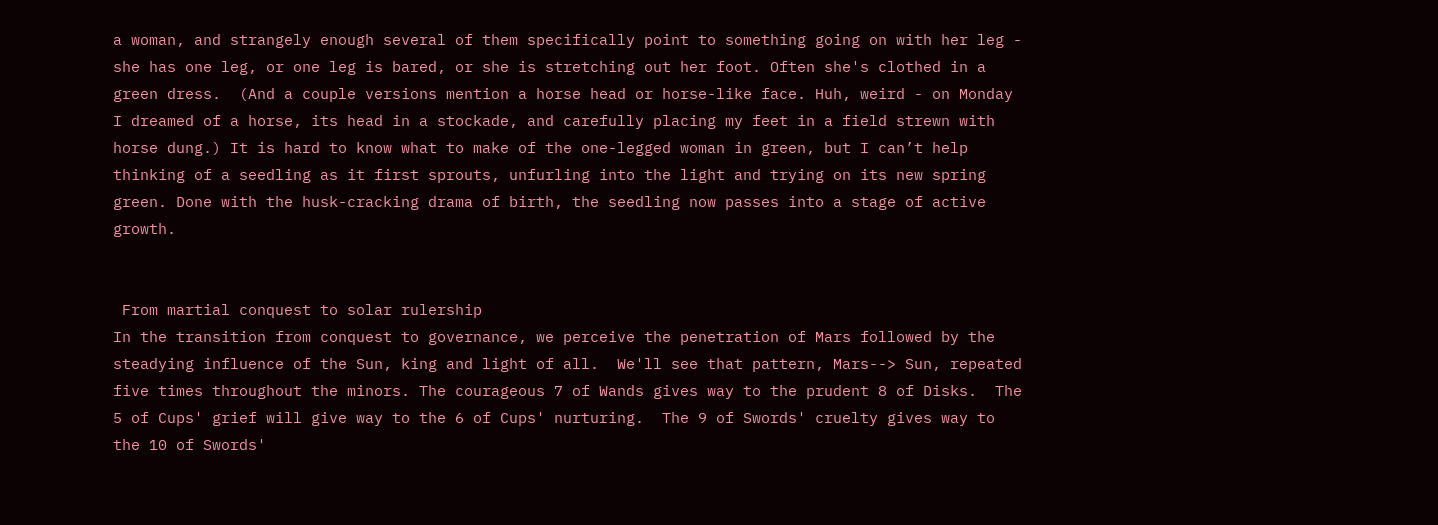a woman, and strangely enough several of them specifically point to something going on with her leg - she has one leg, or one leg is bared, or she is stretching out her foot. Often she's clothed in a green dress.  (And a couple versions mention a horse head or horse-like face. Huh, weird - on Monday I dreamed of a horse, its head in a stockade, and carefully placing my feet in a field strewn with horse dung.) It is hard to know what to make of the one-legged woman in green, but I can’t help thinking of a seedling as it first sprouts, unfurling into the light and trying on its new spring green. Done with the husk-cracking drama of birth, the seedling now passes into a stage of active growth.


 From martial conquest to solar rulership
In the transition from conquest to governance, we perceive the penetration of Mars followed by the steadying influence of the Sun, king and light of all.  We'll see that pattern, Mars--> Sun, repeated five times throughout the minors. The courageous 7 of Wands gives way to the prudent 8 of Disks.  The 5 of Cups' grief will give way to the 6 of Cups' nurturing.  The 9 of Swords' cruelty gives way to the 10 of Swords'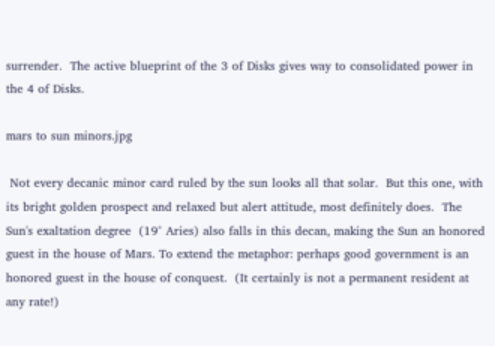surrender.  The active blueprint of the 3 of Disks gives way to consolidated power in the 4 of Disks.

mars to sun minors.jpg

 Not every decanic minor card ruled by the sun looks all that solar.  But this one, with its bright golden prospect and relaxed but alert attitude, most definitely does.  The Sun's exaltation degree  (19° Aries) also falls in this decan, making the Sun an honored guest in the house of Mars. To extend the metaphor: perhaps good government is an honored guest in the house of conquest.  (It certainly is not a permanent resident at any rate!)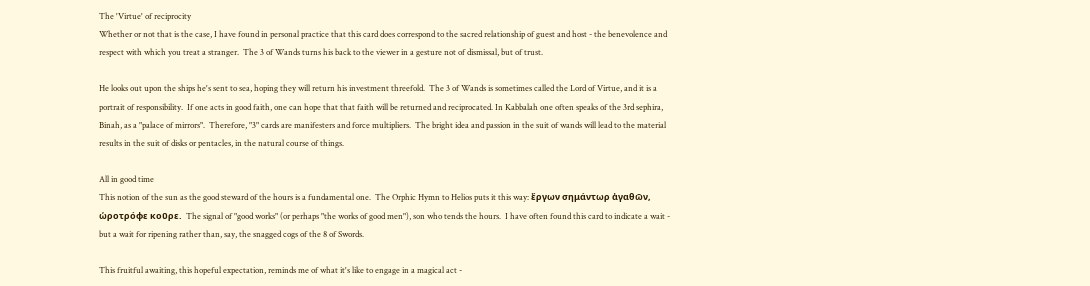The 'Virtue' of reciprocity
Whether or not that is the case, I have found in personal practice that this card does correspond to the sacred relationship of guest and host - the benevolence and respect with which you treat a stranger.  The 3 of Wands turns his back to the viewer in a gesture not of dismissal, but of trust.

He looks out upon the ships he's sent to sea, hoping they will return his investment threefold.  The 3 of Wands is sometimes called the Lord of Virtue, and it is a portrait of responsibility.  If one acts in good faith, one can hope that that faith will be returned and reciprocated. In Kabbalah one often speaks of the 3rd sephira, Binah, as a "palace of mirrors".  Therefore, "3" cards are manifesters and force multipliers.  The bright idea and passion in the suit of wands will lead to the material results in the suit of disks or pentacles, in the natural course of things.

All in good time
This notion of the sun as the good steward of the hours is a fundamental one.  The Orphic Hymn to Helios puts it this way: ἔργων σημάντωρ ἀγαθῶν, ὡροτρόφε κοῦρε.  The signal of "good works" (or perhaps "the works of good men"), son who tends the hours.  I have often found this card to indicate a wait - but a wait for ripening rather than, say, the snagged cogs of the 8 of Swords.

This fruitful awaiting, this hopeful expectation, reminds me of what it's like to engage in a magical act -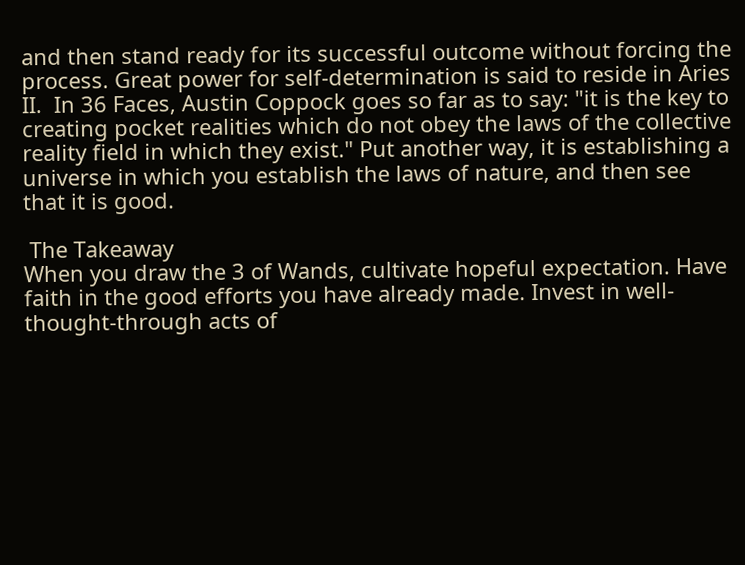and then stand ready for its successful outcome without forcing the process. Great power for self-determination is said to reside in Aries II.  In 36 Faces, Austin Coppock goes so far as to say: "it is the key to creating pocket realities which do not obey the laws of the collective reality field in which they exist." Put another way, it is establishing a universe in which you establish the laws of nature, and then see that it is good.

 The Takeaway
When you draw the 3 of Wands, cultivate hopeful expectation. Have faith in the good efforts you have already made. Invest in well-thought-through acts of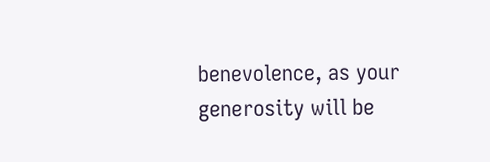benevolence, as your generosity will be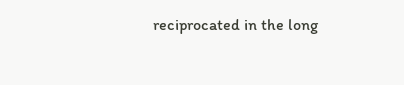reciprocated in the long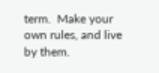term.  Make your own rules, and live by them.